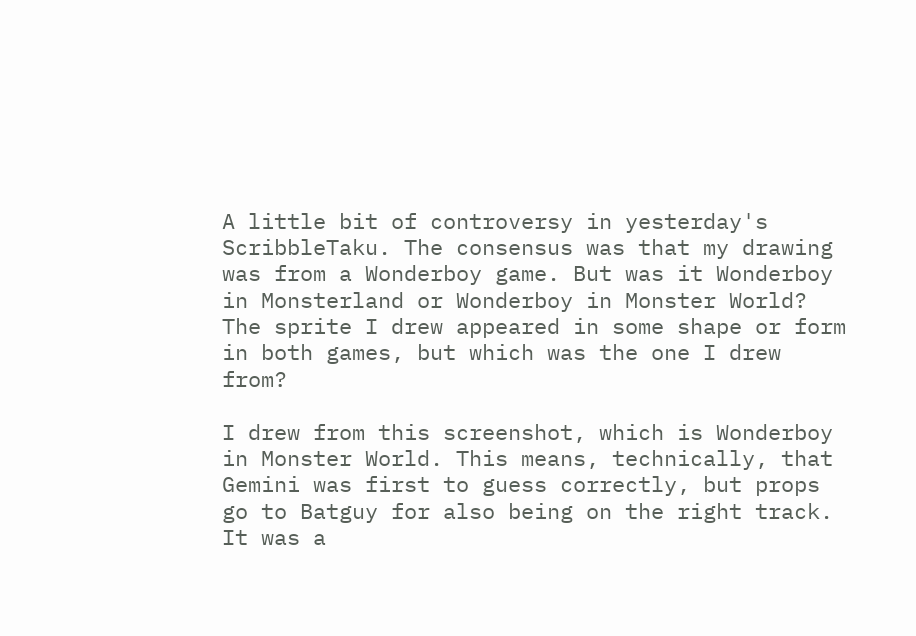A little bit of controversy in yesterday's ScribbleTaku. The consensus was that my drawing was from a Wonderboy game. But was it Wonderboy in Monsterland or Wonderboy in Monster World? The sprite I drew appeared in some shape or form in both games, but which was the one I drew from?

I drew from this screenshot, which is Wonderboy in Monster World. This means, technically, that Gemini was first to guess correctly, but props go to Batguy for also being on the right track. It was a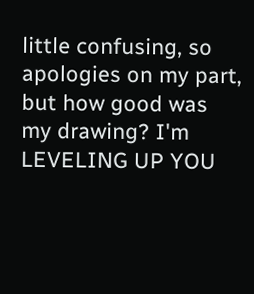little confusing, so apologies on my part, but how good was my drawing? I'm LEVELING UP YOU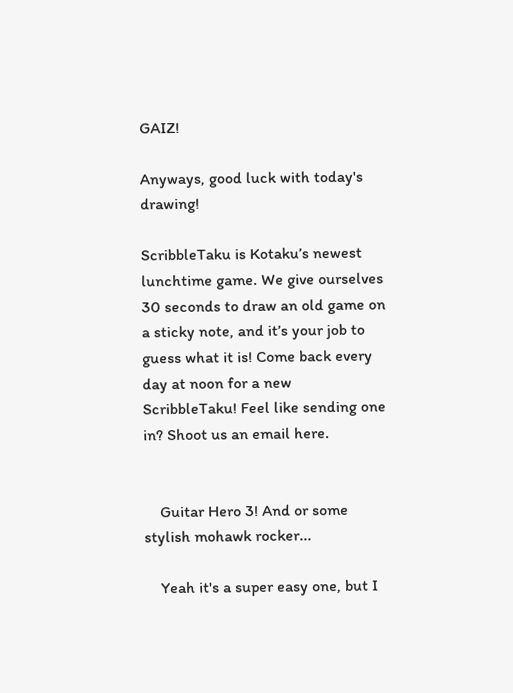GAIZ!

Anyways, good luck with today's drawing!

ScribbleTaku is Kotaku’s newest lunchtime game. We give ourselves 30 seconds to draw an old game on a sticky note, and it’s your job to guess what it is! Come back every day at noon for a new ScribbleTaku! Feel like sending one in? Shoot us an email here.


    Guitar Hero 3! And or some stylish mohawk rocker...

    Yeah it's a super easy one, but I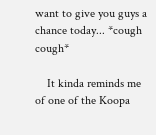want to give you guys a chance today... *cough cough*

    It kinda reminds me of one of the Koopa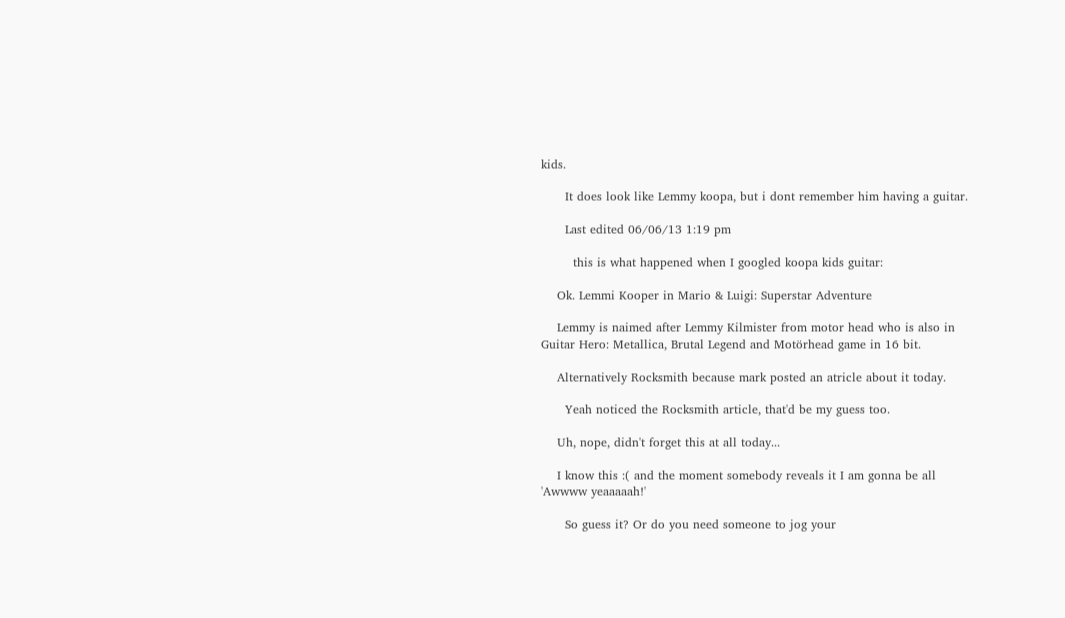kids.

      It does look like Lemmy koopa, but i dont remember him having a guitar.

      Last edited 06/06/13 1:19 pm

        this is what happened when I googled koopa kids guitar:

    Ok. Lemmi Kooper in Mario & Luigi: Superstar Adventure

    Lemmy is naimed after Lemmy Kilmister from motor head who is also in Guitar Hero: Metallica, Brutal Legend and Motörhead game in 16 bit.

    Alternatively Rocksmith because mark posted an atricle about it today.

      Yeah noticed the Rocksmith article, that'd be my guess too.

    Uh, nope, didn't forget this at all today...

    I know this :( and the moment somebody reveals it I am gonna be all 'Awwww yeaaaaah!'

      So guess it? Or do you need someone to jog your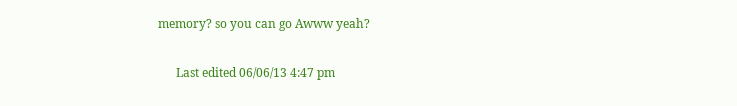memory? so you can go Awww yeah?

      Last edited 06/06/13 4:47 pm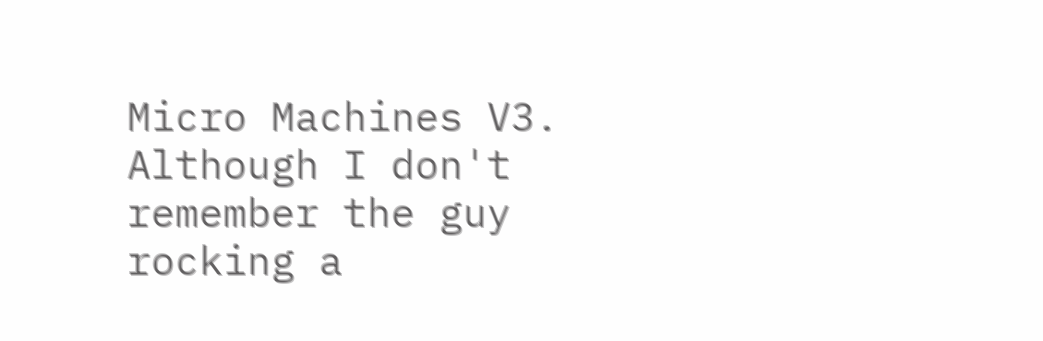Micro Machines V3. Although I don't remember the guy rocking a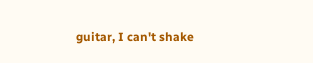guitar, I can't shake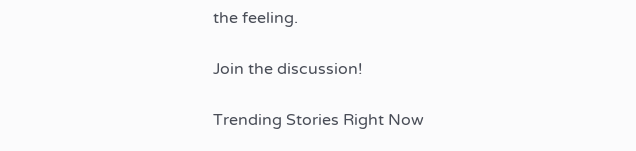the feeling.

Join the discussion!

Trending Stories Right Now